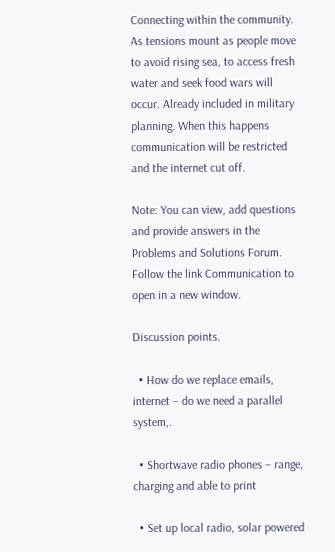Connecting within the community. As tensions mount as people move to avoid rising sea, to access fresh water and seek food wars will occur. Already included in military planning. When this happens communication will be restricted and the internet cut off.

Note: You can view, add questions and provide answers in the Problems and Solutions Forum. Follow the link Communication to open in a new window.

Discussion points.

  • How do we replace emails, internet – do we need a parallel system,.

  • Shortwave radio phones – range, charging and able to print

  • Set up local radio, solar powered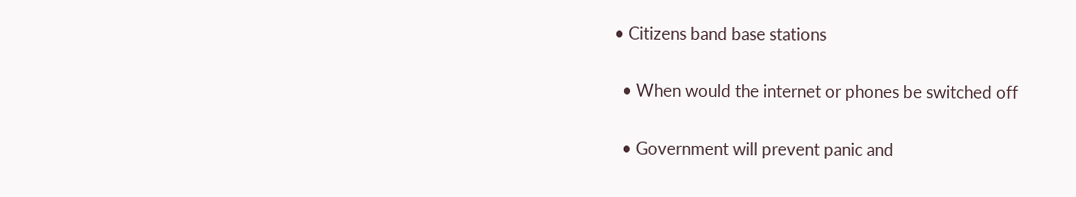• Citizens band base stations

  • When would the internet or phones be switched off

  • Government will prevent panic and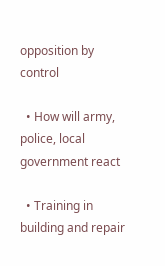opposition by control

  • How will army, police, local government react

  • Training in building and repair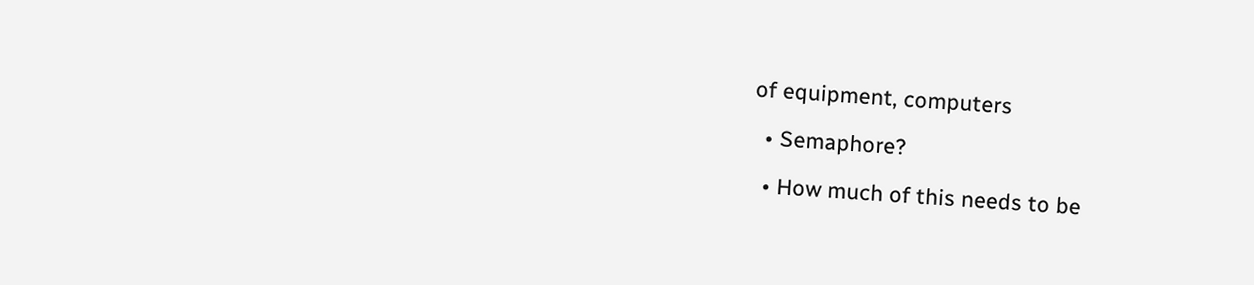of equipment, computers

  • Semaphore?

  • How much of this needs to be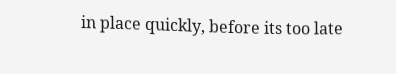in place quickly, before its too late